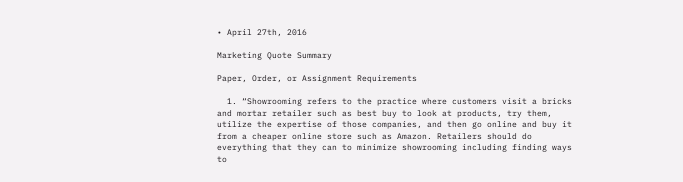• April 27th, 2016

Marketing Quote Summary

Paper, Order, or Assignment Requirements

  1. “Showrooming refers to the practice where customers visit a bricks and mortar retailer such as best buy to look at products, try them, utilize the expertise of those companies, and then go online and buy it from a cheaper online store such as Amazon. Retailers should do everything that they can to minimize showrooming including finding ways to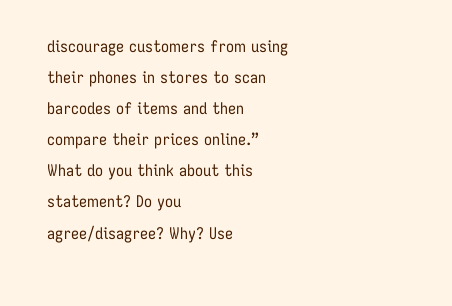discourage customers from using their phones in stores to scan barcodes of items and then compare their prices online.” What do you think about this statement? Do you agree/disagree? Why? Use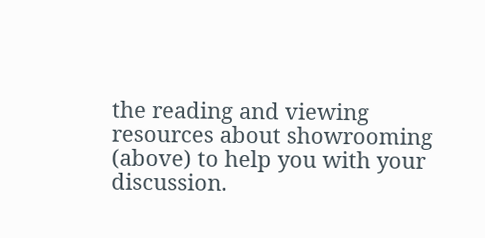the reading and viewing resources about showrooming (above) to help you with your discussion.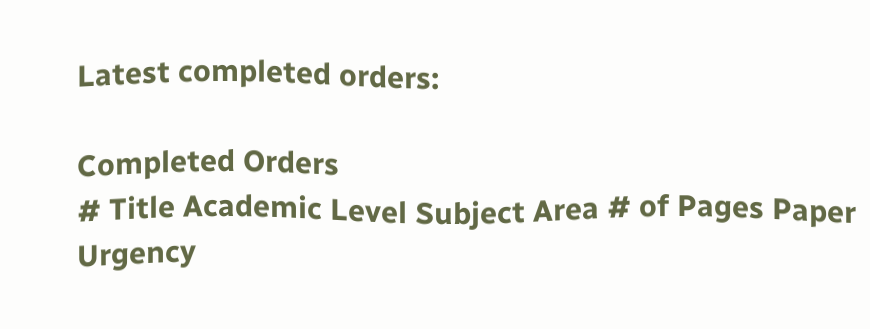Latest completed orders:

Completed Orders
# Title Academic Level Subject Area # of Pages Paper Urgency